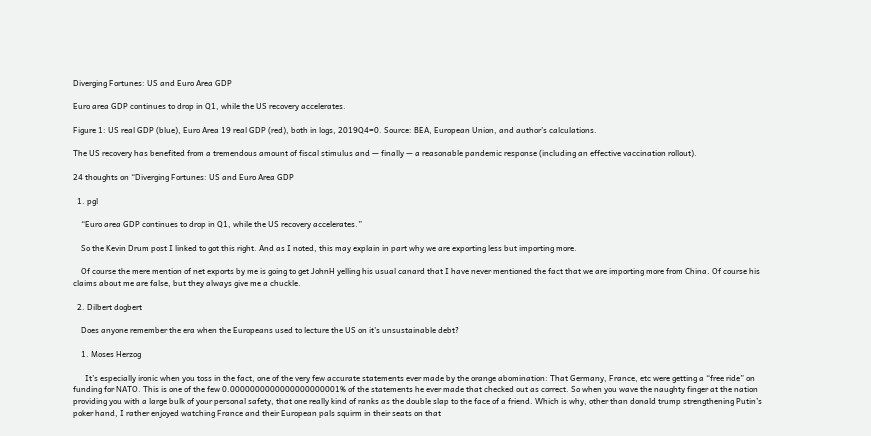Diverging Fortunes: US and Euro Area GDP

Euro area GDP continues to drop in Q1, while the US recovery accelerates.

Figure 1: US real GDP (blue), Euro Area 19 real GDP (red), both in logs, 2019Q4=0. Source: BEA, European Union, and author’s calculations.

The US recovery has benefited from a tremendous amount of fiscal stimulus and — finally — a reasonable pandemic response (including an effective vaccination rollout).

24 thoughts on “Diverging Fortunes: US and Euro Area GDP

  1. pgl

    “Euro area GDP continues to drop in Q1, while the US recovery accelerates.”

    So the Kevin Drum post I linked to got this right. And as I noted, this may explain in part why we are exporting less but importing more.

    Of course the mere mention of net exports by me is going to get JohnH yelling his usual canard that I have never mentioned the fact that we are importing more from China. Of course his claims about me are false, but they always give me a chuckle.

  2. Dilbert dogbert

    Does anyone remember the era when the Europeans used to lecture the US on it’s unsustainable debt?

    1. Moses Herzog

      It’s especially ironic when you toss in the fact, one of the very few accurate statements ever made by the orange abomination: That Germany, France, etc were getting a “free ride” on funding for NATO. This is one of the few 0.0000000000000000000001% of the statements he ever made that checked out as correct. So when you wave the naughty finger at the nation providing you with a large bulk of your personal safety, that one really kind of ranks as the double slap to the face of a friend. Which is why, other than donald trump strengthening Putin’s poker hand, I rather enjoyed watching France and their European pals squirm in their seats on that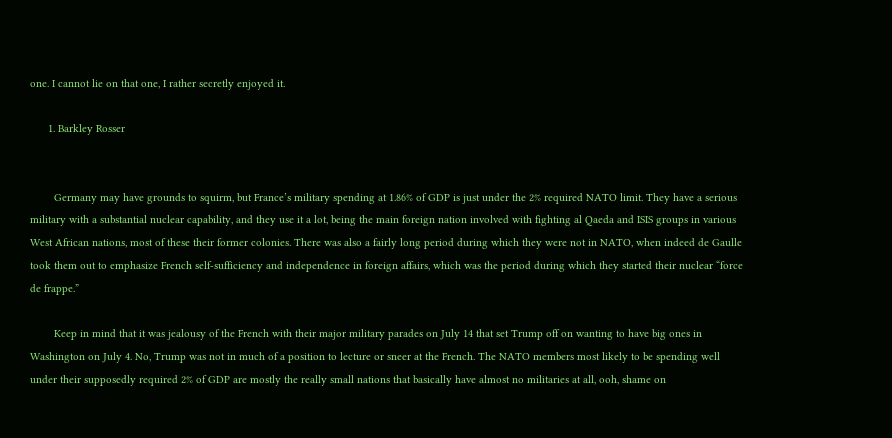one. I cannot lie on that one, I rather secretly enjoyed it.

      1. Barkley Rosser


        Germany may have grounds to squirm, but France’s military spending at 1.86% of GDP is just under the 2% required NATO limit. They have a serious military with a substantial nuclear capability, and they use it a lot, being the main foreign nation involved with fighting al Qaeda and ISIS groups in various West African nations, most of these their former colonies. There was also a fairly long period during which they were not in NATO, when indeed de Gaulle took them out to emphasize French self-sufficiency and independence in foreign affairs, which was the period during which they started their nuclear “force de frappe.”

        Keep in mind that it was jealousy of the French with their major military parades on July 14 that set Trump off on wanting to have big ones in Washington on July 4. No, Trump was not in much of a position to lecture or sneer at the French. The NATO members most likely to be spending well under their supposedly required 2% of GDP are mostly the really small nations that basically have almost no militaries at all, ooh, shame on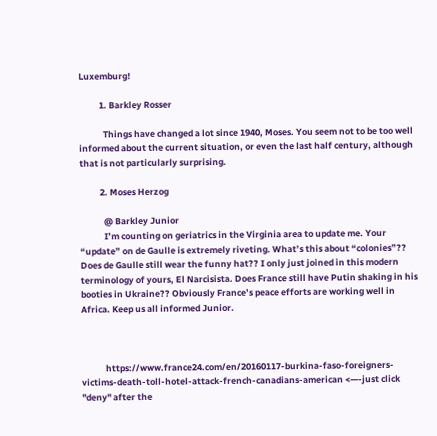Luxemburg!

          1. Barkley Rosser

            Things have changed a lot since 1940, Moses. You seem not to be too well informed about the current situation, or even the last half century, although that is not particularly surprising.

          2. Moses Herzog

            @ Barkley Junior
            I’m counting on geriatrics in the Virginia area to update me. Your “update” on de Gaulle is extremely riveting. What’s this about “colonies”?? Does de Gaulle still wear the funny hat?? I only just joined in this modern terminology of yours, El Narcisista. Does France still have Putin shaking in his booties in Ukraine?? Obviously France’s peace efforts are working well in Africa. Keep us all informed Junior.



            https://www.france24.com/en/20160117-burkina-faso-foreigners-victims-death-toll-hotel-attack-french-canadians-american <—-just click "deny" after the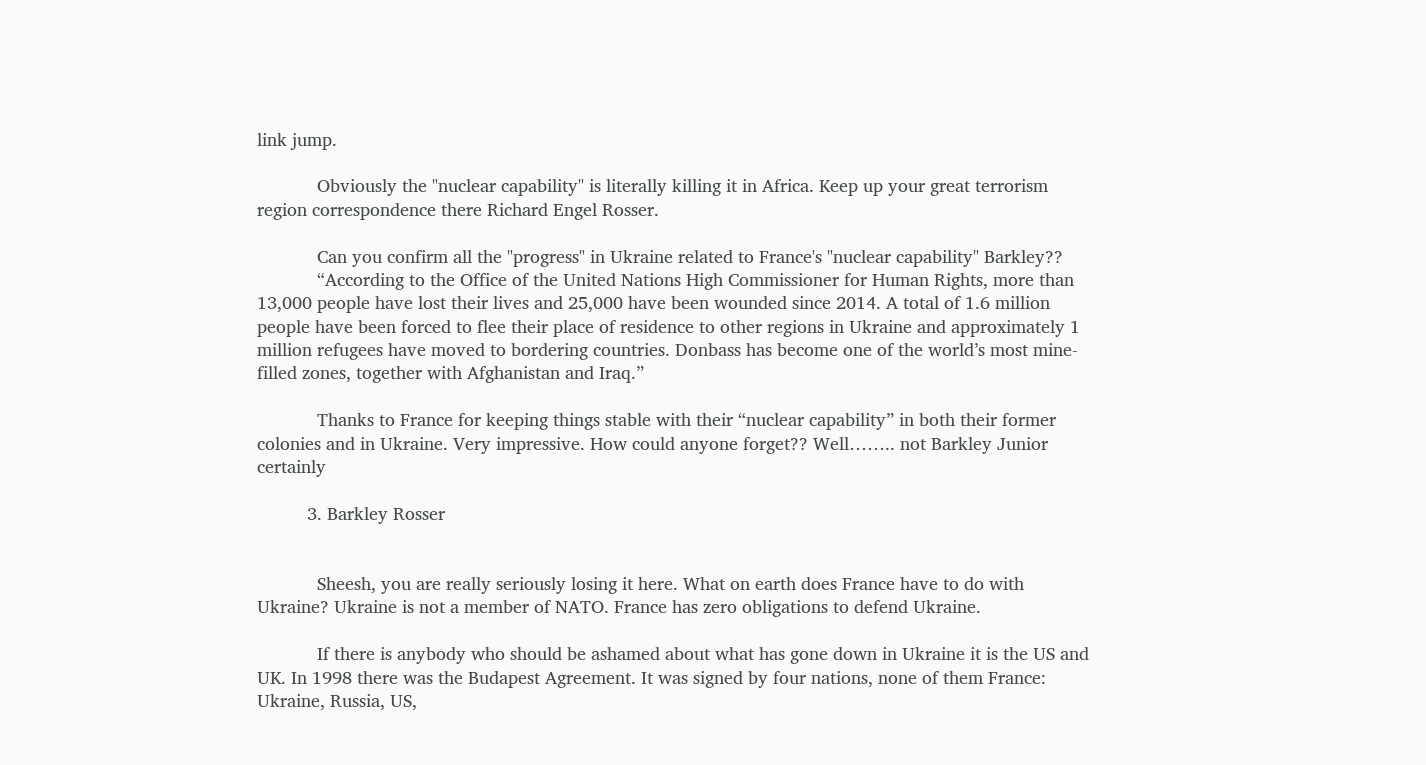link jump.

            Obviously the "nuclear capability" is literally killing it in Africa. Keep up your great terrorism region correspondence there Richard Engel Rosser.

            Can you confirm all the "progress" in Ukraine related to France's "nuclear capability" Barkley??
            “According to the Office of the United Nations High Commissioner for Human Rights, more than 13,000 people have lost their lives and 25,000 have been wounded since 2014. A total of 1.6 million people have been forced to flee their place of residence to other regions in Ukraine and approximately 1 million refugees have moved to bordering countries. Donbass has become one of the world’s most mine-filled zones, together with Afghanistan and Iraq.”

            Thanks to France for keeping things stable with their “nuclear capability” in both their former colonies and in Ukraine. Very impressive. How could anyone forget?? Well…….. not Barkley Junior certainly

          3. Barkley Rosser


            Sheesh, you are really seriously losing it here. What on earth does France have to do with Ukraine? Ukraine is not a member of NATO. France has zero obligations to defend Ukraine.

            If there is anybody who should be ashamed about what has gone down in Ukraine it is the US and UK. In 1998 there was the Budapest Agreement. It was signed by four nations, none of them France: Ukraine, Russia, US,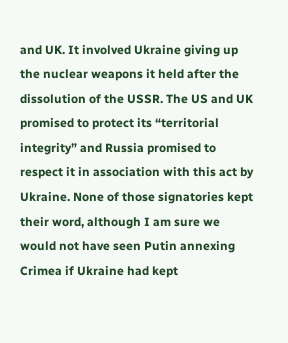and UK. It involved Ukraine giving up the nuclear weapons it held after the dissolution of the USSR. The US and UK promised to protect its “territorial integrity” and Russia promised to respect it in association with this act by Ukraine. None of those signatories kept their word, although I am sure we would not have seen Putin annexing Crimea if Ukraine had kept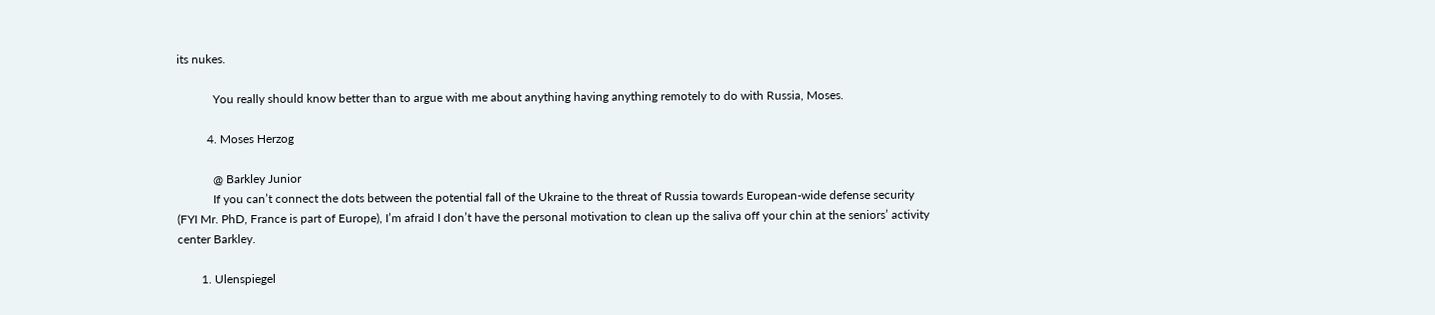its nukes.

            You really should know better than to argue with me about anything having anything remotely to do with Russia, Moses.

          4. Moses Herzog

            @ Barkley Junior
            If you can’t connect the dots between the potential fall of the Ukraine to the threat of Russia towards European-wide defense security (FYI Mr. PhD, France is part of Europe), I’m afraid I don’t have the personal motivation to clean up the saliva off your chin at the seniors’ activity center Barkley.

        1. Ulenspiegel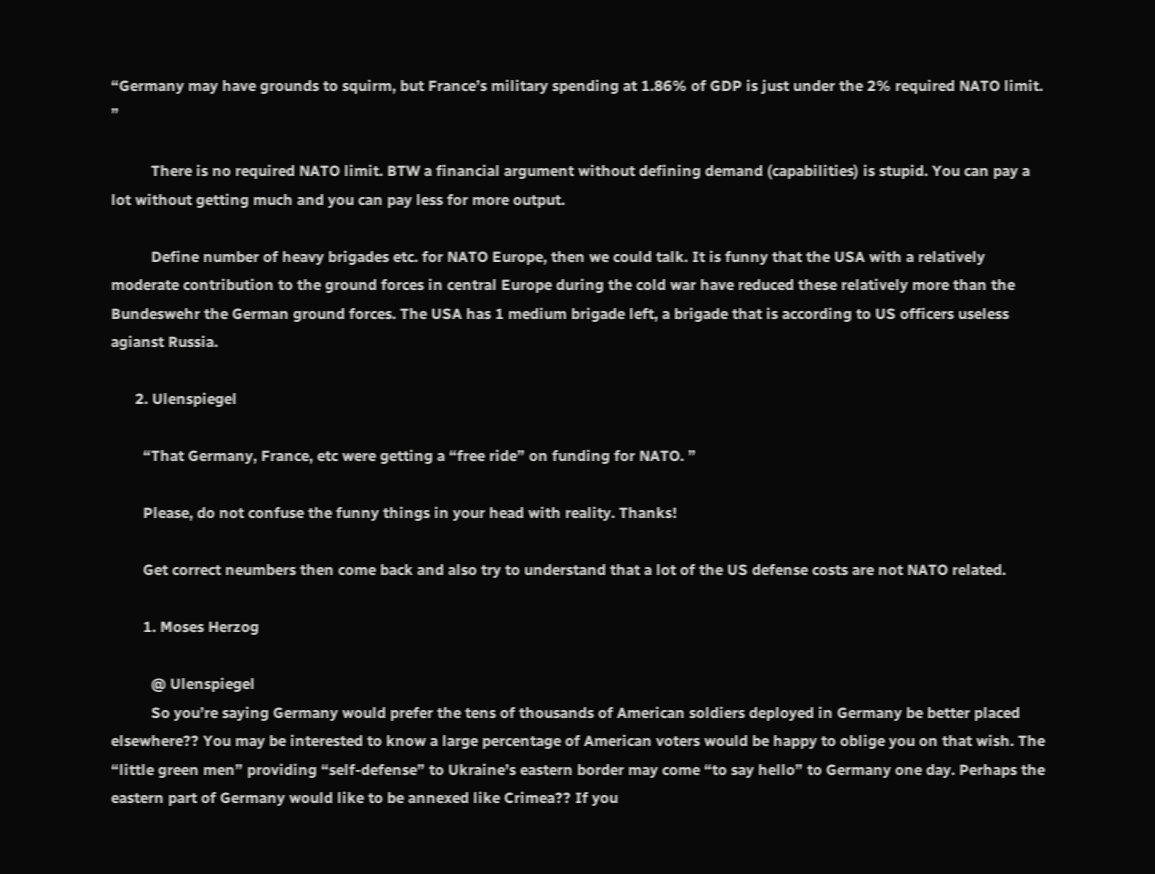“Germany may have grounds to squirm, but France’s military spending at 1.86% of GDP is just under the 2% required NATO limit. ”

          There is no required NATO limit. BTW a financial argument without defining demand (capabilities) is stupid. You can pay a lot without getting much and you can pay less for more output.

          Define number of heavy brigades etc. for NATO Europe, then we could talk. It is funny that the USA with a relatively moderate contribution to the ground forces in central Europe during the cold war have reduced these relatively more than the Bundeswehr the German ground forces. The USA has 1 medium brigade left, a brigade that is according to US officers useless agianst Russia.

      2. Ulenspiegel

        “That Germany, France, etc were getting a “free ride” on funding for NATO. ”

        Please, do not confuse the funny things in your head with reality. Thanks!

        Get correct neumbers then come back and also try to understand that a lot of the US defense costs are not NATO related.

        1. Moses Herzog

          @ Ulenspiegel
          So you’re saying Germany would prefer the tens of thousands of American soldiers deployed in Germany be better placed elsewhere?? You may be interested to know a large percentage of American voters would be happy to oblige you on that wish. The “little green men” providing “self-defense” to Ukraine’s eastern border may come “to say hello” to Germany one day. Perhaps the eastern part of Germany would like to be annexed like Crimea?? If you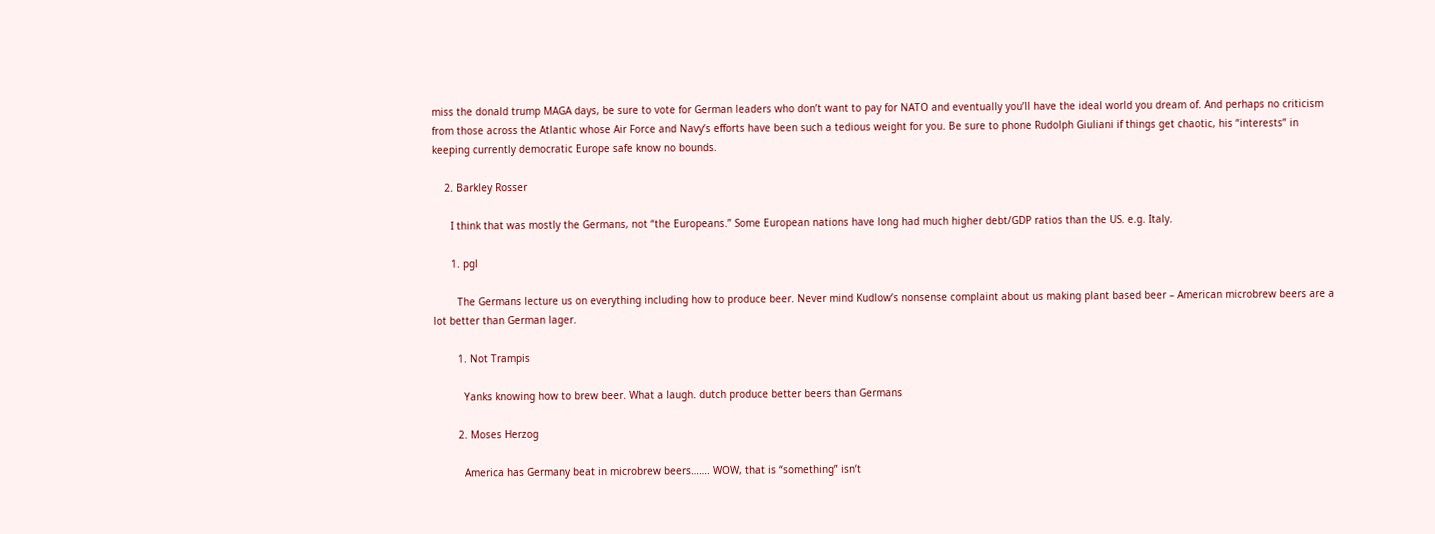miss the donald trump MAGA days, be sure to vote for German leaders who don’t want to pay for NATO and eventually you’ll have the ideal world you dream of. And perhaps no criticism from those across the Atlantic whose Air Force and Navy’s efforts have been such a tedious weight for you. Be sure to phone Rudolph Giuliani if things get chaotic, his “interests” in keeping currently democratic Europe safe know no bounds.

    2. Barkley Rosser

      I think that was mostly the Germans, not “the Europeans.” Some European nations have long had much higher debt/GDP ratios than the US. e.g. Italy.

      1. pgl

        The Germans lecture us on everything including how to produce beer. Never mind Kudlow’s nonsense complaint about us making plant based beer – American microbrew beers are a lot better than German lager.

        1. Not Trampis

          Yanks knowing how to brew beer. What a laugh. dutch produce better beers than Germans

        2. Moses Herzog

          America has Germany beat in microbrew beers……. WOW, that is “something” isn’t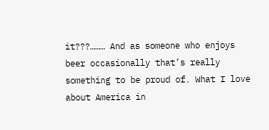it???……… And as someone who enjoys beer occasionally that’s really something to be proud of. What I love about America in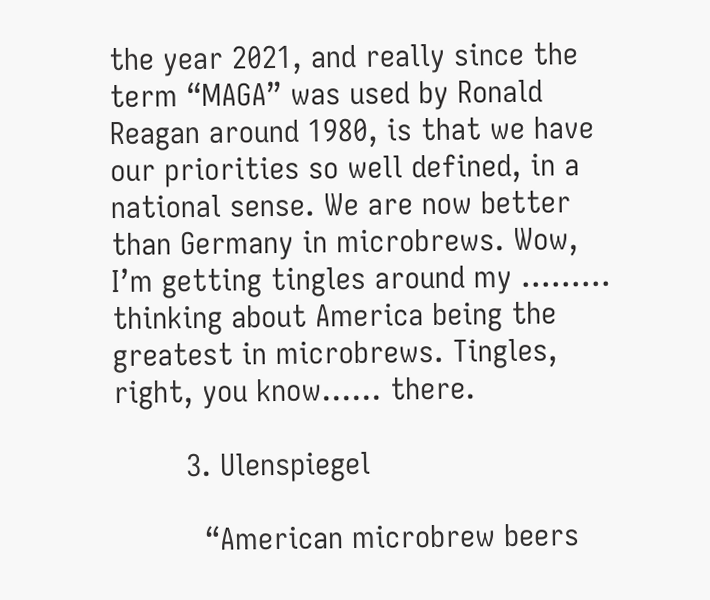the year 2021, and really since the term “MAGA” was used by Ronald Reagan around 1980, is that we have our priorities so well defined, in a national sense. We are now better than Germany in microbrews. Wow, I’m getting tingles around my ……… thinking about America being the greatest in microbrews. Tingles, right, you know…… there.

        3. Ulenspiegel

          “American microbrew beers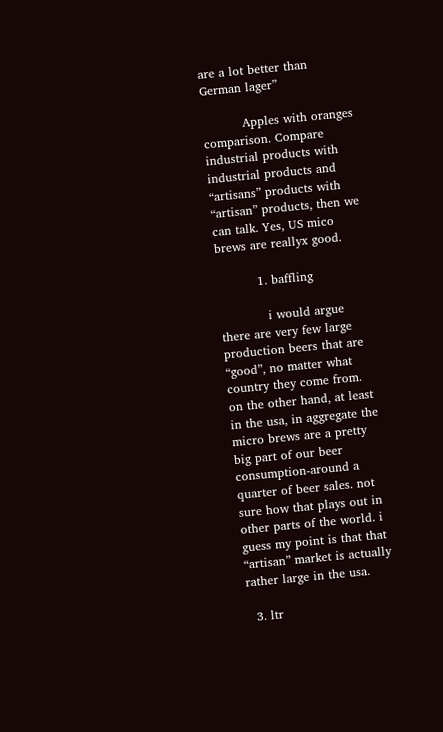are a lot better than German lager”

          Apples with oranges comparison. Compare industrial products with industrial products and “artisans” products with “artisan” products, then we can talk. Yes, US mico brews are reallyx good.

          1. baffling

            i would argue there are very few large production beers that are “good”, no matter what country they come from. on the other hand, at least in the usa, in aggregate the micro brews are a pretty big part of our beer consumption-around a quarter of beer sales. not sure how that plays out in other parts of the world. i guess my point is that that “artisan” market is actually rather large in the usa.

  3. ltr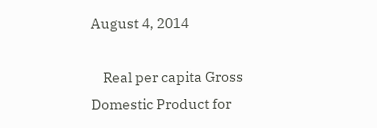August 4, 2014

    Real per capita Gross Domestic Product for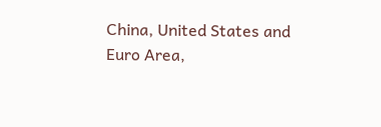China, United States and Euro Area,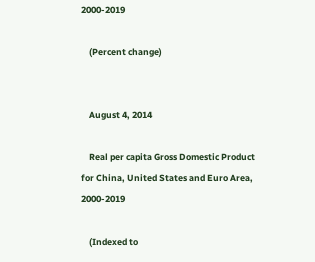2000-2019

    (Percent change)


    August 4, 2014

    Real per capita Gross Domestic Product for China, United States and Euro Area, 2000-2019

    (Indexed to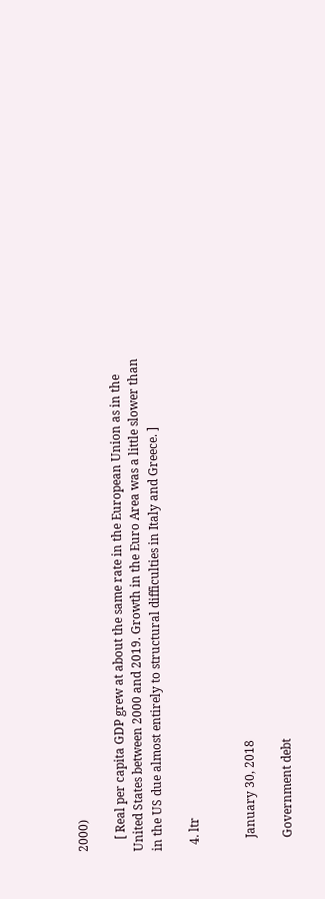2000)

    [ Real per capita GDP grew at about the same rate in the European Union as in the United States between 2000 and 2019. Growth in the Euro Area was a little slower than in the US due almost entirely to structural difficulties in Italy and Greece. ]

  4. ltr


    January 30, 2018

    Government debt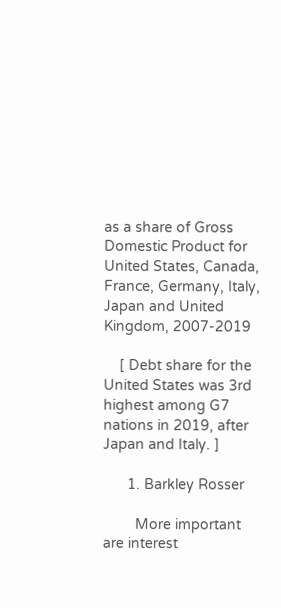as a share of Gross Domestic Product for United States, Canada, France, Germany, Italy, Japan and United Kingdom, 2007-2019

    [ Debt share for the United States was 3rd highest among G7 nations in 2019, after Japan and Italy. ]

      1. Barkley Rosser

        More important are interest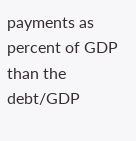payments as percent of GDP than the debt/GDP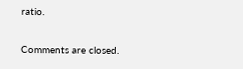ratio.

Comments are closed.